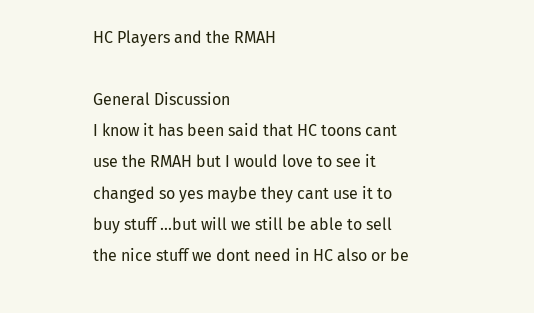HC Players and the RMAH

General Discussion
I know it has been said that HC toons cant use the RMAH but I would love to see it changed so yes maybe they cant use it to buy stuff ...but will we still be able to sell the nice stuff we dont need in HC also or be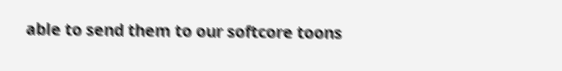able to send them to our softcore toons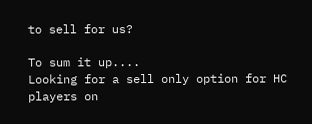to sell for us?

To sum it up....
Looking for a sell only option for HC players on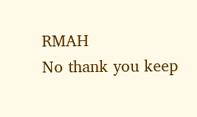RMAH
No thank you keep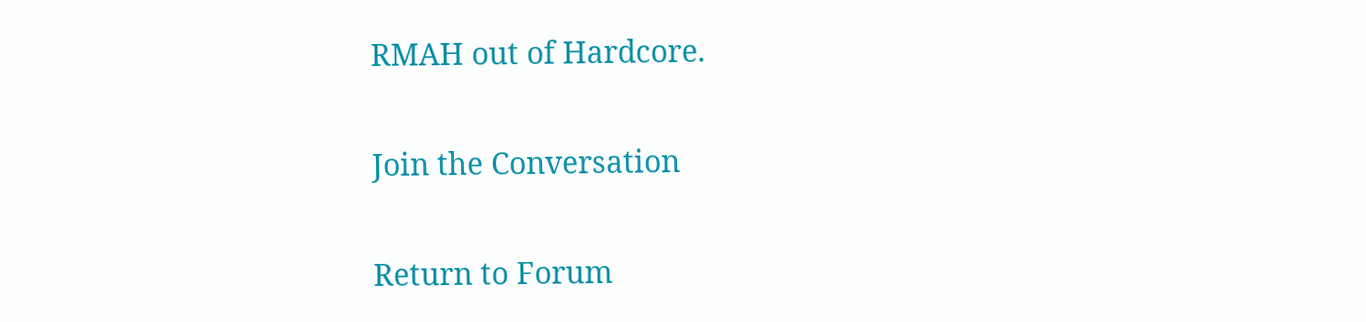RMAH out of Hardcore.

Join the Conversation

Return to Forum